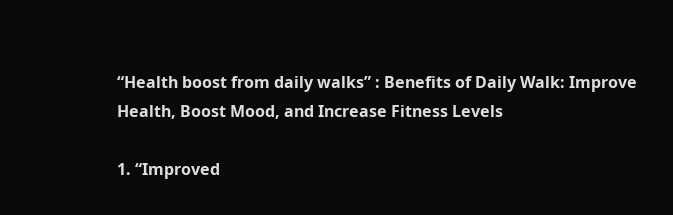“Health boost from daily walks” : Benefits of Daily Walk: Improve Health, Boost Mood, and Increase Fitness Levels

1. “Improved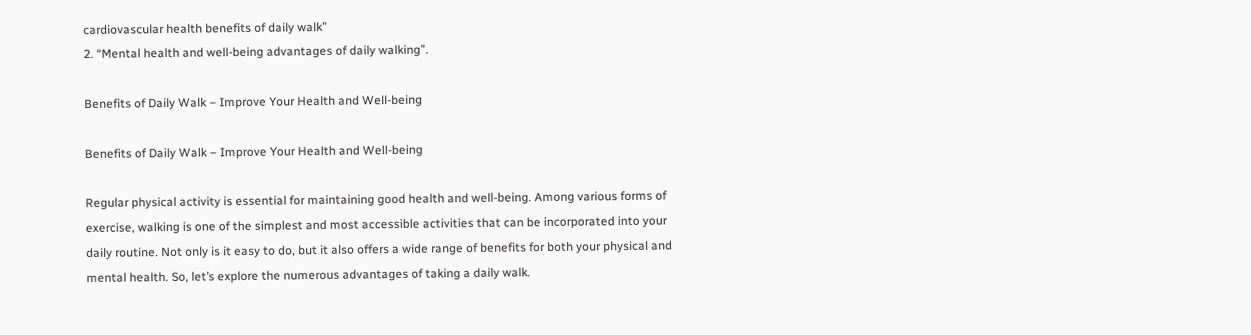cardiovascular health benefits of daily walk”
2. “Mental health and well-being advantages of daily walking”.

Benefits of Daily Walk – Improve Your Health and Well-being

Benefits of Daily Walk – Improve Your Health and Well-being

Regular physical activity is essential for maintaining good health and well-being. Among various forms of exercise, walking is one of the simplest and most accessible activities that can be incorporated into your daily routine. Not only is it easy to do, but it also offers a wide range of benefits for both your physical and mental health. So, let’s explore the numerous advantages of taking a daily walk.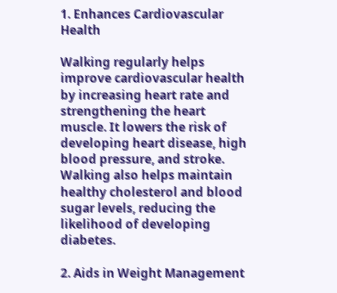1. Enhances Cardiovascular Health

Walking regularly helps improve cardiovascular health by increasing heart rate and strengthening the heart muscle. It lowers the risk of developing heart disease, high blood pressure, and stroke. Walking also helps maintain healthy cholesterol and blood sugar levels, reducing the likelihood of developing diabetes.

2. Aids in Weight Management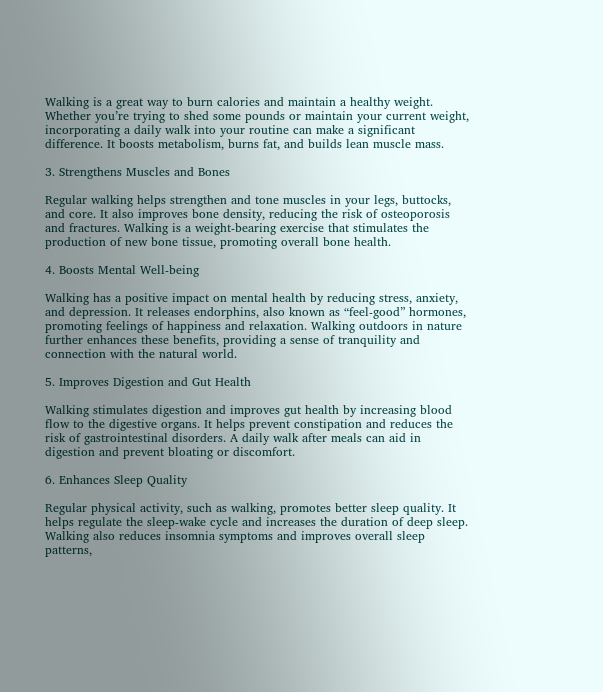Walking is a great way to burn calories and maintain a healthy weight. Whether you’re trying to shed some pounds or maintain your current weight, incorporating a daily walk into your routine can make a significant difference. It boosts metabolism, burns fat, and builds lean muscle mass.

3. Strengthens Muscles and Bones

Regular walking helps strengthen and tone muscles in your legs, buttocks, and core. It also improves bone density, reducing the risk of osteoporosis and fractures. Walking is a weight-bearing exercise that stimulates the production of new bone tissue, promoting overall bone health.

4. Boosts Mental Well-being

Walking has a positive impact on mental health by reducing stress, anxiety, and depression. It releases endorphins, also known as “feel-good” hormones, promoting feelings of happiness and relaxation. Walking outdoors in nature further enhances these benefits, providing a sense of tranquility and connection with the natural world.

5. Improves Digestion and Gut Health

Walking stimulates digestion and improves gut health by increasing blood flow to the digestive organs. It helps prevent constipation and reduces the risk of gastrointestinal disorders. A daily walk after meals can aid in digestion and prevent bloating or discomfort.

6. Enhances Sleep Quality

Regular physical activity, such as walking, promotes better sleep quality. It helps regulate the sleep-wake cycle and increases the duration of deep sleep. Walking also reduces insomnia symptoms and improves overall sleep patterns,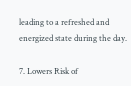leading to a refreshed and energized state during the day.

7. Lowers Risk of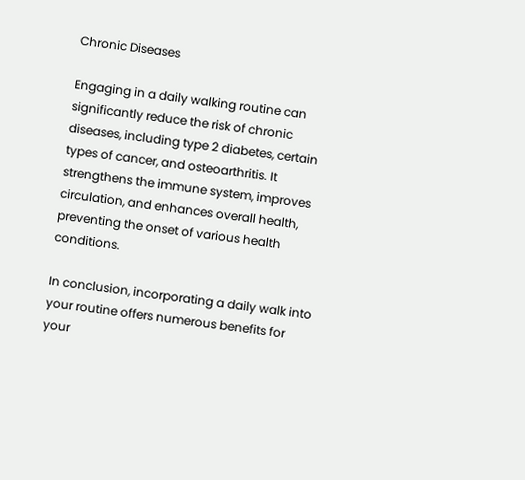Chronic Diseases

Engaging in a daily walking routine can significantly reduce the risk of chronic diseases, including type 2 diabetes, certain types of cancer, and osteoarthritis. It strengthens the immune system, improves circulation, and enhances overall health, preventing the onset of various health conditions.

In conclusion, incorporating a daily walk into your routine offers numerous benefits for your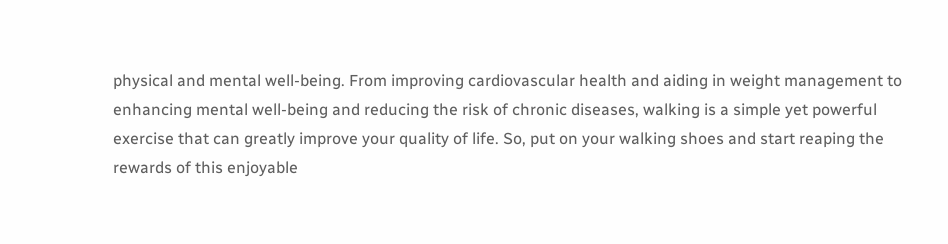physical and mental well-being. From improving cardiovascular health and aiding in weight management to enhancing mental well-being and reducing the risk of chronic diseases, walking is a simple yet powerful exercise that can greatly improve your quality of life. So, put on your walking shoes and start reaping the rewards of this enjoyable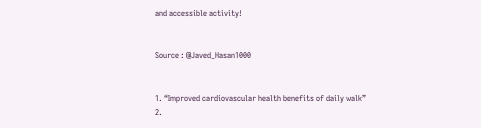and accessible activity!


Source : @Javed_Hasan1000


1. “Improved cardiovascular health benefits of daily walk”
2.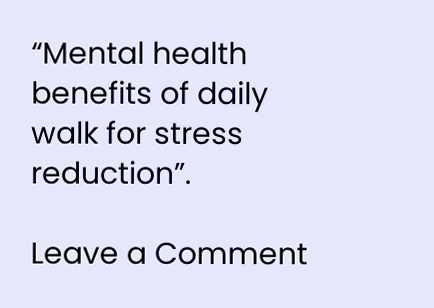“Mental health benefits of daily walk for stress reduction”.

Leave a Comment